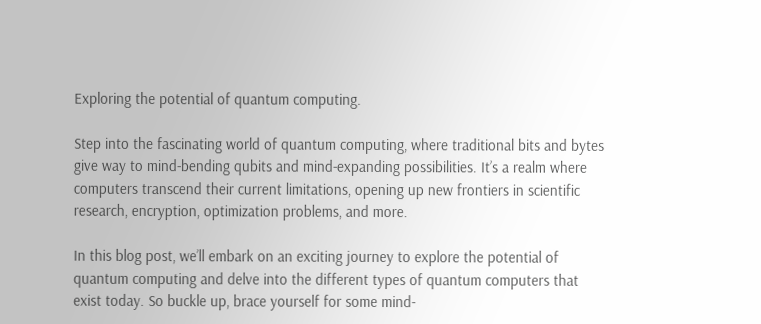Exploring the potential of quantum computing.

Step into the fascinating world of quantum computing, where traditional bits and bytes give way to mind-bending qubits and mind-expanding possibilities. It’s a realm where computers transcend their current limitations, opening up new frontiers in scientific research, encryption, optimization problems, and more.

In this blog post, we’ll embark on an exciting journey to explore the potential of quantum computing and delve into the different types of quantum computers that exist today. So buckle up, brace yourself for some mind-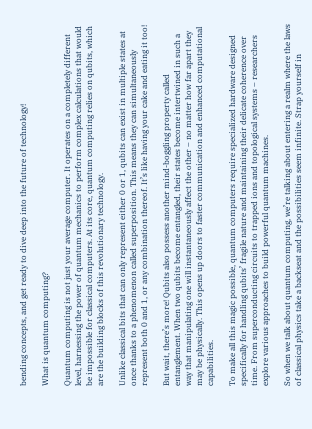bending concepts, and get ready to dive deep into the future of technology!

What is quantum computing?

Quantum computing is not just your average computer. It operates on a completely different level, harnessing the power of quantum mechanics to perform complex calculations that would be impossible for classical computers. At its core, quantum computing relies on qubits, which are the building blocks of this revolutionary technology.

Unlike classical bits that can only represent either 0 or 1, qubits can exist in multiple states at once thanks to a phenomenon called superposition. This means they can simultaneously represent both 0 and 1, or any combination thereof. It’s like having your cake and eating it too!

But wait, there’s more! Qubits also possess another mind-boggling property called entanglement. When two qubits become entangled, their states become intertwined in such a way that manipulating one will instantaneously affect the other – no matter how far apart they may be physically. This opens up doors to faster communication and enhanced computational capabilities.

To make all this magic possible, quantum computers require specialized hardware designed specifically for handling qubits’ fragile nature and maintaining their delicate coherence over time. From superconducting circuits to trapped ions and topological systems – researchers explore various approaches to build powerful quantum machines.

So when we talk about quantum computing, we’re talking about entering a realm where the laws of classical physics take a backseat and the possibilities seem infinite. Strap yourself in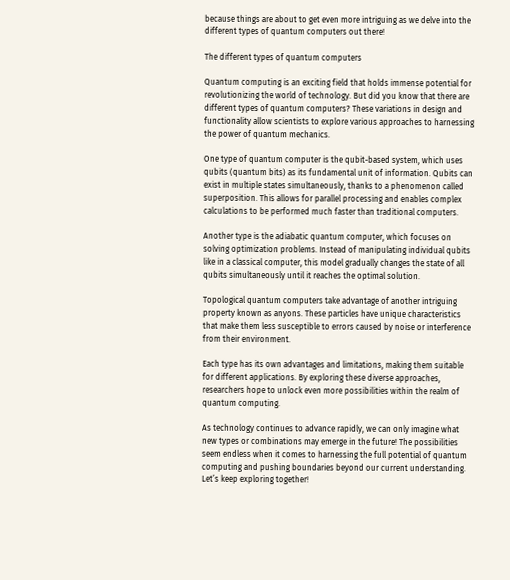because things are about to get even more intriguing as we delve into the different types of quantum computers out there!

The different types of quantum computers

Quantum computing is an exciting field that holds immense potential for revolutionizing the world of technology. But did you know that there are different types of quantum computers? These variations in design and functionality allow scientists to explore various approaches to harnessing the power of quantum mechanics.

One type of quantum computer is the qubit-based system, which uses qubits (quantum bits) as its fundamental unit of information. Qubits can exist in multiple states simultaneously, thanks to a phenomenon called superposition. This allows for parallel processing and enables complex calculations to be performed much faster than traditional computers.

Another type is the adiabatic quantum computer, which focuses on solving optimization problems. Instead of manipulating individual qubits like in a classical computer, this model gradually changes the state of all qubits simultaneously until it reaches the optimal solution.

Topological quantum computers take advantage of another intriguing property known as anyons. These particles have unique characteristics that make them less susceptible to errors caused by noise or interference from their environment.

Each type has its own advantages and limitations, making them suitable for different applications. By exploring these diverse approaches, researchers hope to unlock even more possibilities within the realm of quantum computing.

As technology continues to advance rapidly, we can only imagine what new types or combinations may emerge in the future! The possibilities seem endless when it comes to harnessing the full potential of quantum computing and pushing boundaries beyond our current understanding. Let’s keep exploring together!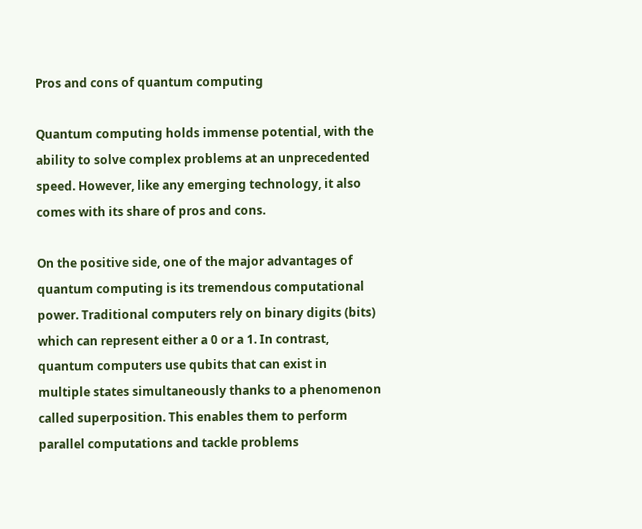Pros and cons of quantum computing

Quantum computing holds immense potential, with the ability to solve complex problems at an unprecedented speed. However, like any emerging technology, it also comes with its share of pros and cons.

On the positive side, one of the major advantages of quantum computing is its tremendous computational power. Traditional computers rely on binary digits (bits) which can represent either a 0 or a 1. In contrast, quantum computers use qubits that can exist in multiple states simultaneously thanks to a phenomenon called superposition. This enables them to perform parallel computations and tackle problems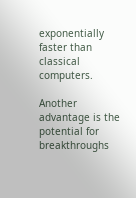exponentially faster than classical computers.

Another advantage is the potential for breakthroughs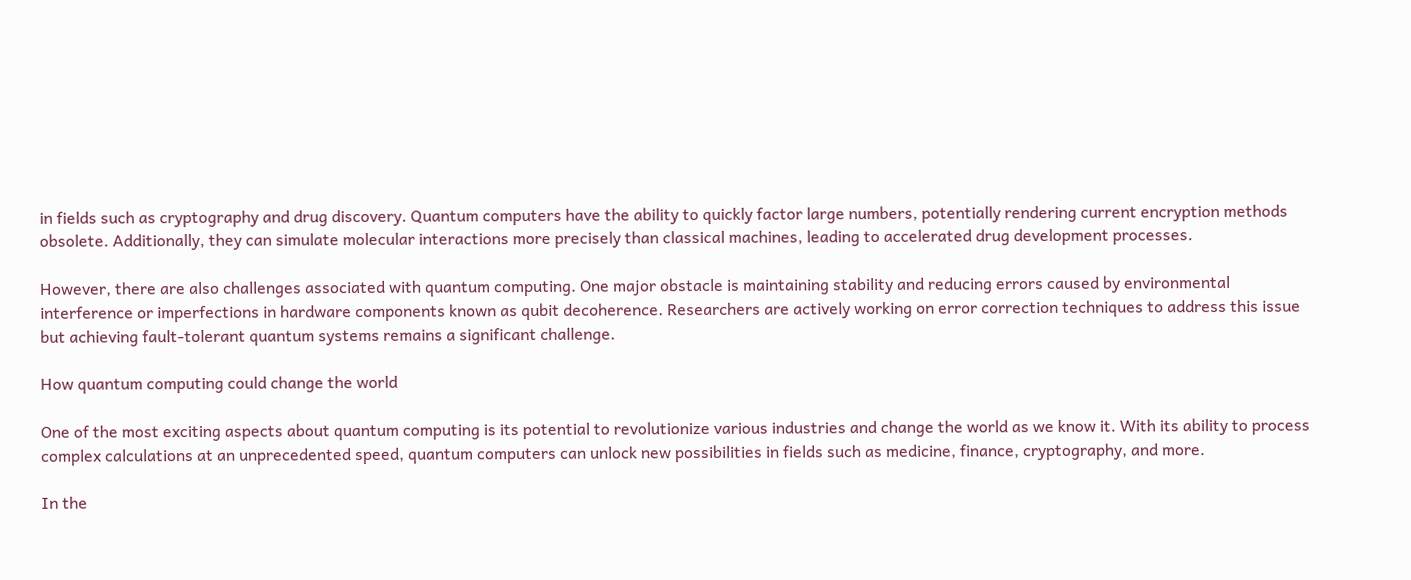in fields such as cryptography and drug discovery. Quantum computers have the ability to quickly factor large numbers, potentially rendering current encryption methods obsolete. Additionally, they can simulate molecular interactions more precisely than classical machines, leading to accelerated drug development processes.

However, there are also challenges associated with quantum computing. One major obstacle is maintaining stability and reducing errors caused by environmental interference or imperfections in hardware components known as qubit decoherence. Researchers are actively working on error correction techniques to address this issue but achieving fault-tolerant quantum systems remains a significant challenge.

How quantum computing could change the world

One of the most exciting aspects about quantum computing is its potential to revolutionize various industries and change the world as we know it. With its ability to process complex calculations at an unprecedented speed, quantum computers can unlock new possibilities in fields such as medicine, finance, cryptography, and more.

In the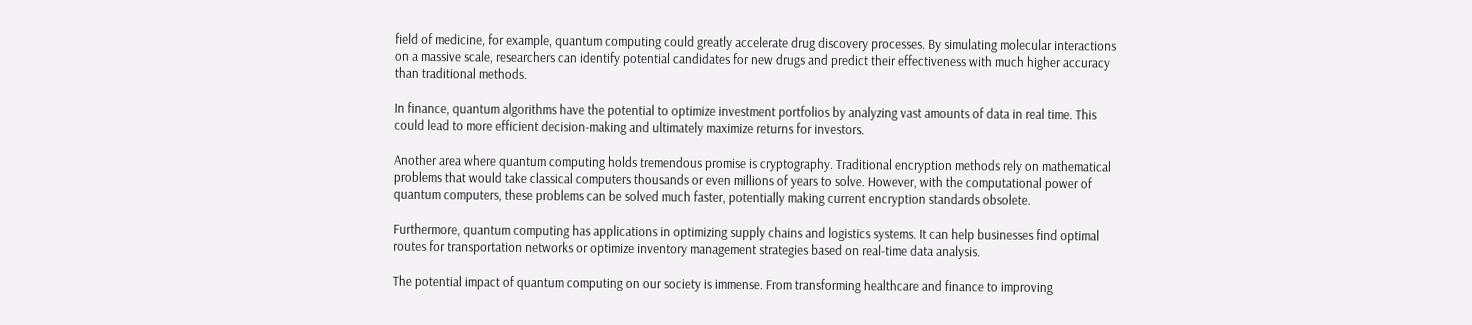field of medicine, for example, quantum computing could greatly accelerate drug discovery processes. By simulating molecular interactions on a massive scale, researchers can identify potential candidates for new drugs and predict their effectiveness with much higher accuracy than traditional methods.

In finance, quantum algorithms have the potential to optimize investment portfolios by analyzing vast amounts of data in real time. This could lead to more efficient decision-making and ultimately maximize returns for investors.

Another area where quantum computing holds tremendous promise is cryptography. Traditional encryption methods rely on mathematical problems that would take classical computers thousands or even millions of years to solve. However, with the computational power of quantum computers, these problems can be solved much faster, potentially making current encryption standards obsolete.

Furthermore, quantum computing has applications in optimizing supply chains and logistics systems. It can help businesses find optimal routes for transportation networks or optimize inventory management strategies based on real-time data analysis.

The potential impact of quantum computing on our society is immense. From transforming healthcare and finance to improving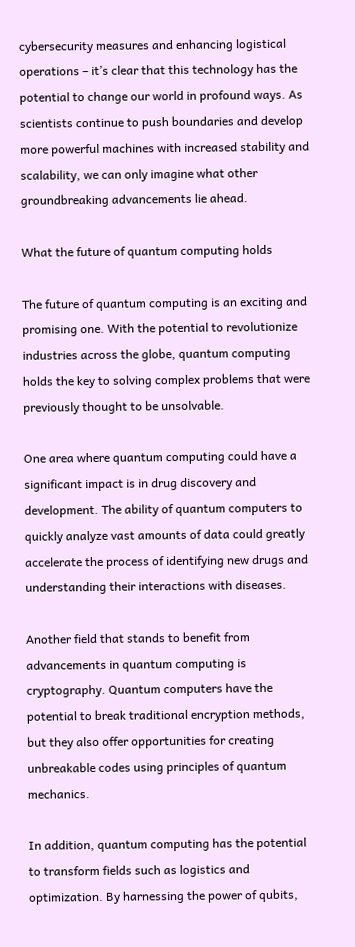cybersecurity measures and enhancing logistical operations – it’s clear that this technology has the potential to change our world in profound ways. As scientists continue to push boundaries and develop more powerful machines with increased stability and scalability, we can only imagine what other groundbreaking advancements lie ahead.

What the future of quantum computing holds

The future of quantum computing is an exciting and promising one. With the potential to revolutionize industries across the globe, quantum computing holds the key to solving complex problems that were previously thought to be unsolvable.

One area where quantum computing could have a significant impact is in drug discovery and development. The ability of quantum computers to quickly analyze vast amounts of data could greatly accelerate the process of identifying new drugs and understanding their interactions with diseases.

Another field that stands to benefit from advancements in quantum computing is cryptography. Quantum computers have the potential to break traditional encryption methods, but they also offer opportunities for creating unbreakable codes using principles of quantum mechanics.

In addition, quantum computing has the potential to transform fields such as logistics and optimization. By harnessing the power of qubits,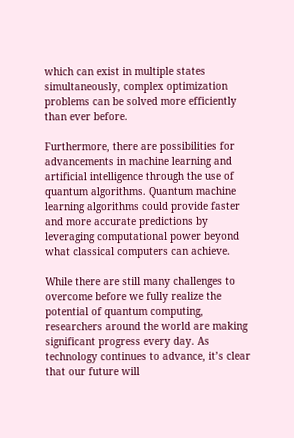which can exist in multiple states simultaneously, complex optimization problems can be solved more efficiently than ever before.

Furthermore, there are possibilities for advancements in machine learning and artificial intelligence through the use of quantum algorithms. Quantum machine learning algorithms could provide faster and more accurate predictions by leveraging computational power beyond what classical computers can achieve.

While there are still many challenges to overcome before we fully realize the potential of quantum computing, researchers around the world are making significant progress every day. As technology continues to advance, it’s clear that our future will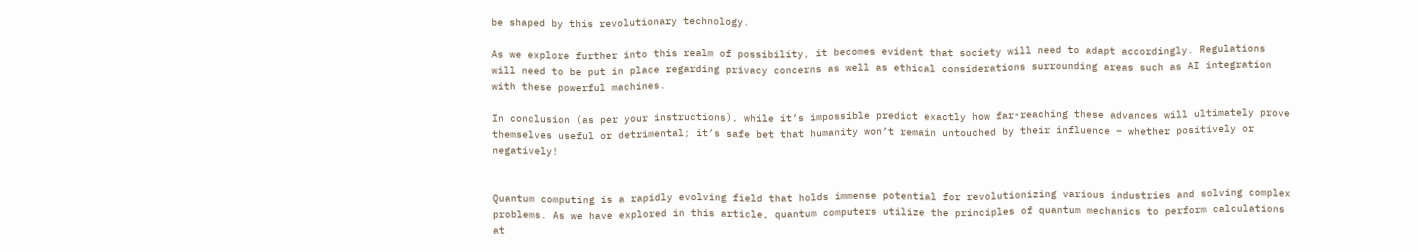be shaped by this revolutionary technology.

As we explore further into this realm of possibility, it becomes evident that society will need to adapt accordingly. Regulations will need to be put in place regarding privacy concerns as well as ethical considerations surrounding areas such as AI integration with these powerful machines.

In conclusion (as per your instructions), while it’s impossible predict exactly how far-reaching these advances will ultimately prove themselves useful or detrimental; it’s safe bet that humanity won’t remain untouched by their influence – whether positively or negatively!


Quantum computing is a rapidly evolving field that holds immense potential for revolutionizing various industries and solving complex problems. As we have explored in this article, quantum computers utilize the principles of quantum mechanics to perform calculations at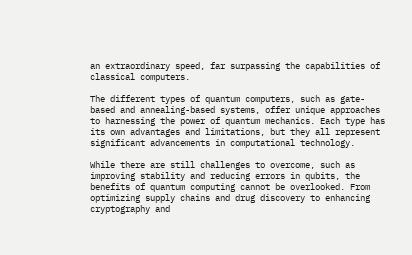an extraordinary speed, far surpassing the capabilities of classical computers.

The different types of quantum computers, such as gate-based and annealing-based systems, offer unique approaches to harnessing the power of quantum mechanics. Each type has its own advantages and limitations, but they all represent significant advancements in computational technology.

While there are still challenges to overcome, such as improving stability and reducing errors in qubits, the benefits of quantum computing cannot be overlooked. From optimizing supply chains and drug discovery to enhancing cryptography and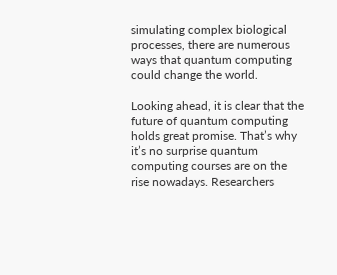simulating complex biological processes, there are numerous ways that quantum computing could change the world.

Looking ahead, it is clear that the future of quantum computing holds great promise. That’s why it’s no surprise quantum computing courses are on the rise nowadays. Researchers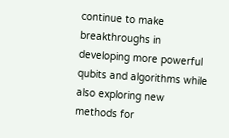continue to make breakthroughs in developing more powerful qubits and algorithms while also exploring new methods for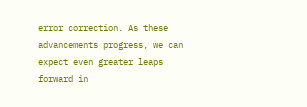error correction. As these advancements progress, we can expect even greater leaps forward in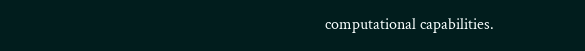computational capabilities.